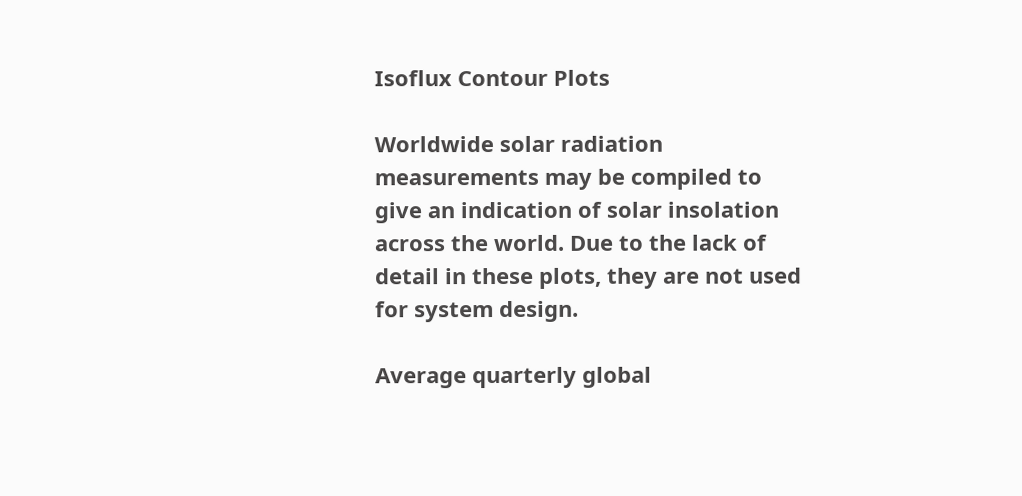Isoflux Contour Plots

Worldwide solar radiation measurements may be compiled to give an indication of solar insolation across the world. Due to the lack of detail in these plots, they are not used for system design.

Average quarterly global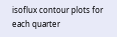isoflux contour plots for each quarter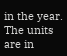in the year. The units are in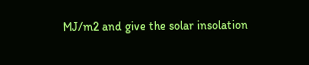MJ/m2 and give the solar insolation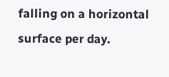falling on a horizontal surface per day.